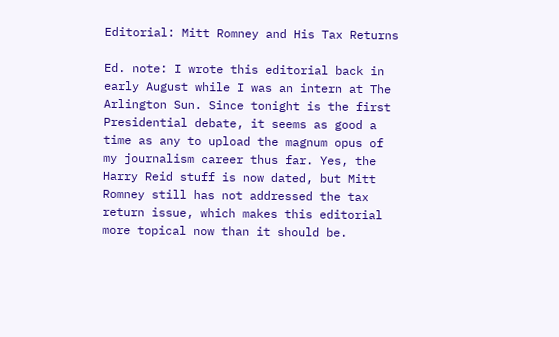Editorial: Mitt Romney and His Tax Returns

Ed. note: I wrote this editorial back in early August while I was an intern at The Arlington Sun. Since tonight is the first Presidential debate, it seems as good a time as any to upload the magnum opus of my journalism career thus far. Yes, the Harry Reid stuff is now dated, but Mitt Romney still has not addressed the tax return issue, which makes this editorial more topical now than it should be.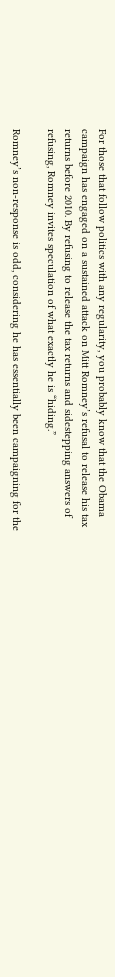For those that follow politics with any regularity, you probably know that the Obama campaign has engaged on a sustained attack on Mitt Romney’s refusal to release his tax returns before 2010. By refusing to release the tax returns and sidestepping answers of refusing, Romney invites speculation of what exactly he is “hiding.”

Romney’s non-response is odd, considering he has essentially been campaigning for the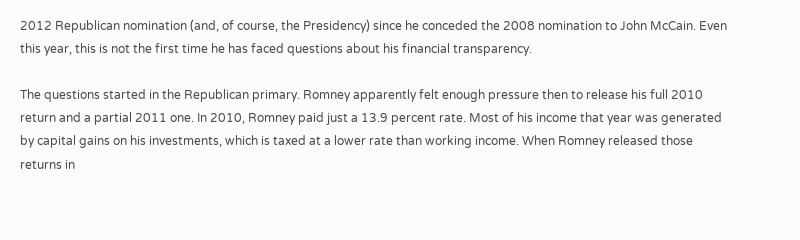2012 Republican nomination (and, of course, the Presidency) since he conceded the 2008 nomination to John McCain. Even this year, this is not the first time he has faced questions about his financial transparency.

The questions started in the Republican primary. Romney apparently felt enough pressure then to release his full 2010 return and a partial 2011 one. In 2010, Romney paid just a 13.9 percent rate. Most of his income that year was generated by capital gains on his investments, which is taxed at a lower rate than working income. When Romney released those returns in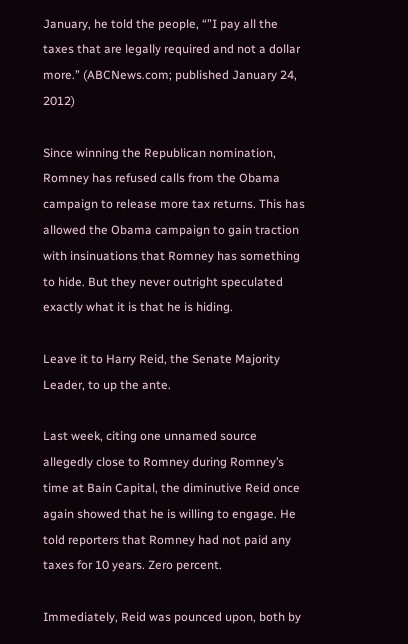January, he told the people, “”I pay all the taxes that are legally required and not a dollar more.” (ABCNews.com; published January 24, 2012)

Since winning the Republican nomination, Romney has refused calls from the Obama campaign to release more tax returns. This has allowed the Obama campaign to gain traction with insinuations that Romney has something to hide. But they never outright speculated exactly what it is that he is hiding.

Leave it to Harry Reid, the Senate Majority Leader, to up the ante.

Last week, citing one unnamed source allegedly close to Romney during Romney’s time at Bain Capital, the diminutive Reid once again showed that he is willing to engage. He told reporters that Romney had not paid any taxes for 10 years. Zero percent.

Immediately, Reid was pounced upon, both by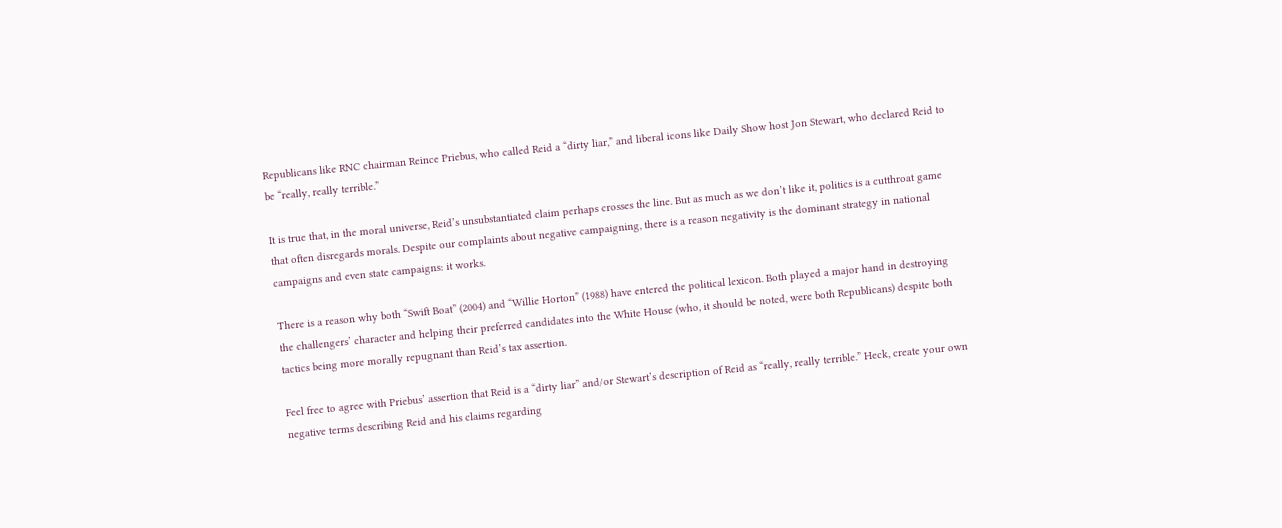Republicans like RNC chairman Reince Priebus, who called Reid a “dirty liar,” and liberal icons like Daily Show host Jon Stewart, who declared Reid to be “really, really terrible.”

It is true that, in the moral universe, Reid’s unsubstantiated claim perhaps crosses the line. But as much as we don’t like it, politics is a cutthroat game that often disregards morals. Despite our complaints about negative campaigning, there is a reason negativity is the dominant strategy in national campaigns and even state campaigns: it works.

There is a reason why both “Swift Boat” (2004) and “Willie Horton” (1988) have entered the political lexicon. Both played a major hand in destroying the challengers’ character and helping their preferred candidates into the White House (who, it should be noted, were both Republicans) despite both tactics being more morally repugnant than Reid’s tax assertion.

Feel free to agree with Priebus’ assertion that Reid is a “dirty liar” and/or Stewart’s description of Reid as “really, really terrible.” Heck, create your own negative terms describing Reid and his claims regarding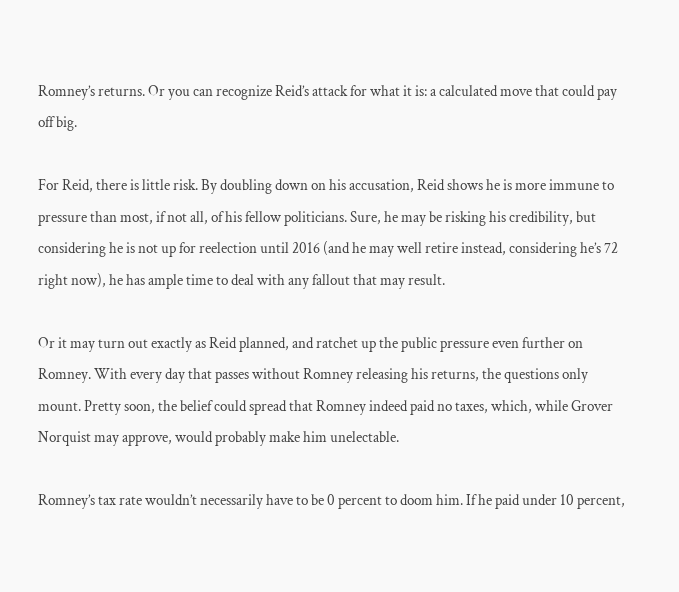Romney’s returns. Or you can recognize Reid’s attack for what it is: a calculated move that could pay off big.

For Reid, there is little risk. By doubling down on his accusation, Reid shows he is more immune to pressure than most, if not all, of his fellow politicians. Sure, he may be risking his credibility, but considering he is not up for reelection until 2016 (and he may well retire instead, considering he’s 72 right now), he has ample time to deal with any fallout that may result.

Or it may turn out exactly as Reid planned, and ratchet up the public pressure even further on Romney. With every day that passes without Romney releasing his returns, the questions only mount. Pretty soon, the belief could spread that Romney indeed paid no taxes, which, while Grover Norquist may approve, would probably make him unelectable.

Romney’s tax rate wouldn’t necessarily have to be 0 percent to doom him. If he paid under 10 percent,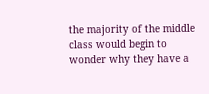the majority of the middle class would begin to wonder why they have a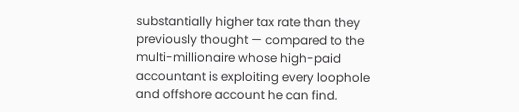substantially higher tax rate than they previously thought — compared to the multi-millionaire whose high-paid accountant is exploiting every loophole and offshore account he can find.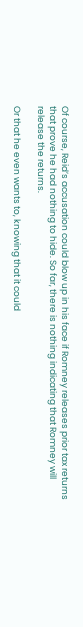Of course, Reid’s accusation could blow up in his face if Romney releases prior tax returns that prove he had nothing to hide. So far, there is nothing indicating that Romney will release the returns.

Or that he even wants to, knowing that it could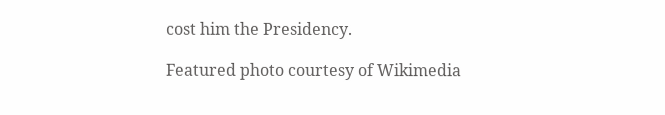cost him the Presidency.

Featured photo courtesy of Wikimedia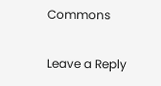Commons

Leave a Reply